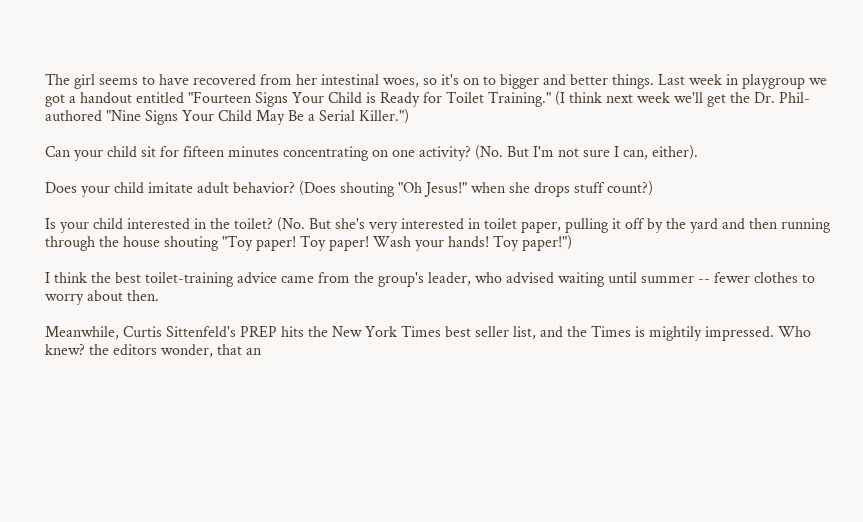The girl seems to have recovered from her intestinal woes, so it's on to bigger and better things. Last week in playgroup we got a handout entitled "Fourteen Signs Your Child is Ready for Toilet Training." (I think next week we'll get the Dr. Phil-authored "Nine Signs Your Child May Be a Serial Killer.")

Can your child sit for fifteen minutes concentrating on one activity? (No. But I'm not sure I can, either).

Does your child imitate adult behavior? (Does shouting "Oh Jesus!" when she drops stuff count?)

Is your child interested in the toilet? (No. But she's very interested in toilet paper, pulling it off by the yard and then running through the house shouting "Toy paper! Toy paper! Wash your hands! Toy paper!")

I think the best toilet-training advice came from the group's leader, who advised waiting until summer -- fewer clothes to worry about then.

Meanwhile, Curtis Sittenfeld's PREP hits the New York Times best seller list, and the Times is mightily impressed. Who knew? the editors wonder, that an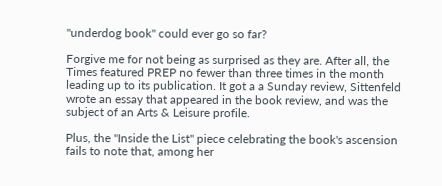"underdog book" could ever go so far?

Forgive me for not being as surprised as they are. After all, the Times featured PREP no fewer than three times in the month leading up to its publication. It got a a Sunday review, Sittenfeld wrote an essay that appeared in the book review, and was the subject of an Arts & Leisure profile.

Plus, the "Inside the List" piece celebrating the book's ascension fails to note that, among her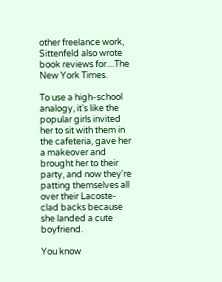other freelance work, Sittenfeld also wrote book reviews for....The New York Times.

To use a high-school analogy, it's like the popular girls invited her to sit with them in the cafeteria, gave her a makeover and brought her to their party, and now they're patting themselves all over their Lacoste-clad backs because she landed a cute boyfriend.

You know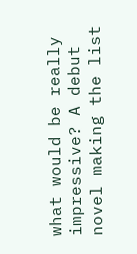what would be really impressive? A debut novel making the list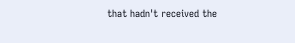that hadn't received the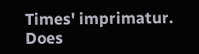Times' imprimatur. Does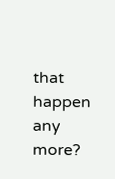that happen any more?